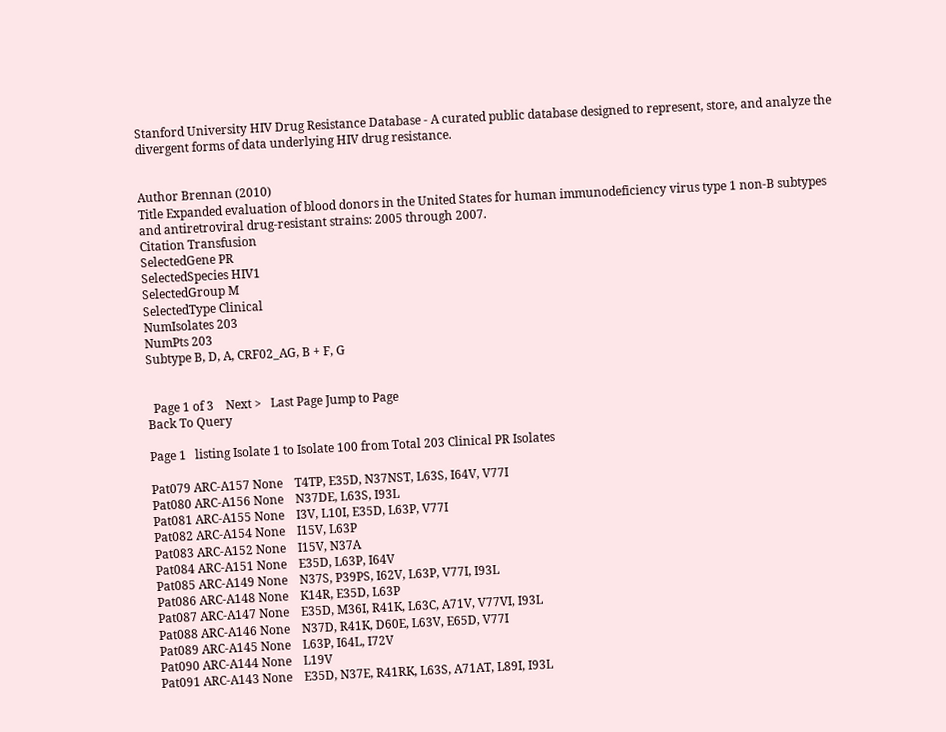Stanford University HIV Drug Resistance Database - A curated public database designed to represent, store, and analyze the divergent forms of data underlying HIV drug resistance.


Author Brennan (2010)
Title Expanded evaluation of blood donors in the United States for human immunodeficiency virus type 1 non-B subtypes and antiretroviral drug-resistant strains: 2005 through 2007.
Citation Transfusion
SelectedGene PR
SelectedSpecies HIV1
SelectedGroup M
SelectedType Clinical
NumIsolates 203
NumPts 203
Subtype B, D, A, CRF02_AG, B + F, G


  Page 1 of 3    Next >   Last Page Jump to Page
Back To Query

Page 1   listing Isolate 1 to Isolate 100 from Total 203 Clinical PR Isolates

Pat079 ARC-A157 None    T4TP, E35D, N37NST, L63S, I64V, V77I
Pat080 ARC-A156 None    N37DE, L63S, I93L
Pat081 ARC-A155 None    I3V, L10I, E35D, L63P, V77I
Pat082 ARC-A154 None    I15V, L63P
Pat083 ARC-A152 None    I15V, N37A
Pat084 ARC-A151 None    E35D, L63P, I64V
Pat085 ARC-A149 None    N37S, P39PS, I62V, L63P, V77I, I93L
Pat086 ARC-A148 None    K14R, E35D, L63P
Pat087 ARC-A147 None    E35D, M36I, R41K, L63C, A71V, V77VI, I93L
Pat088 ARC-A146 None    N37D, R41K, D60E, L63V, E65D, V77I
Pat089 ARC-A145 None    L63P, I64L, I72V
Pat090 ARC-A144 None    L19V
Pat091 ARC-A143 None    E35D, N37E, R41RK, L63S, A71AT, L89I, I93L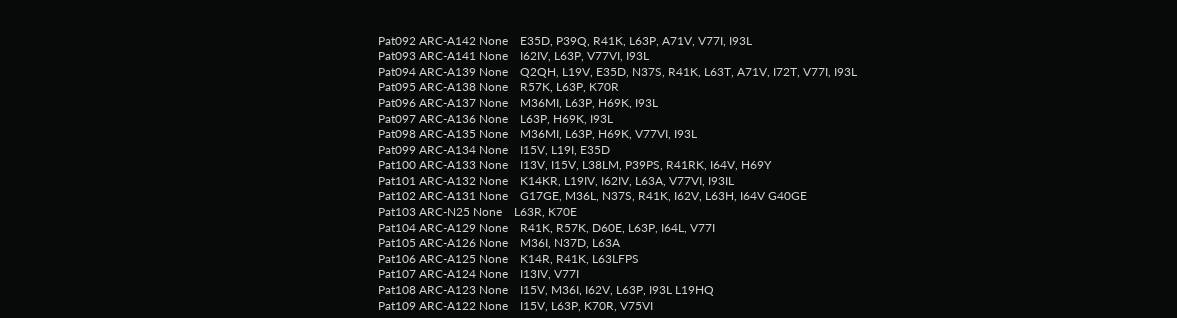Pat092 ARC-A142 None    E35D, P39Q, R41K, L63P, A71V, V77I, I93L
Pat093 ARC-A141 None    I62IV, L63P, V77VI, I93L
Pat094 ARC-A139 None    Q2QH, L19V, E35D, N37S, R41K, L63T, A71V, I72T, V77I, I93L
Pat095 ARC-A138 None    R57K, L63P, K70R
Pat096 ARC-A137 None    M36MI, L63P, H69K, I93L
Pat097 ARC-A136 None    L63P, H69K, I93L
Pat098 ARC-A135 None    M36MI, L63P, H69K, V77VI, I93L
Pat099 ARC-A134 None    I15V, L19I, E35D
Pat100 ARC-A133 None    I13V, I15V, L38LM, P39PS, R41RK, I64V, H69Y
Pat101 ARC-A132 None    K14KR, L19IV, I62IV, L63A, V77VI, I93IL
Pat102 ARC-A131 None    G17GE, M36L, N37S, R41K, I62V, L63H, I64V G40GE
Pat103 ARC-N25 None    L63R, K70E
Pat104 ARC-A129 None    R41K, R57K, D60E, L63P, I64L, V77I
Pat105 ARC-A126 None    M36I, N37D, L63A
Pat106 ARC-A125 None    K14R, R41K, L63LFPS
Pat107 ARC-A124 None    I13IV, V77I
Pat108 ARC-A123 None    I15V, M36I, I62V, L63P, I93L L19HQ
Pat109 ARC-A122 None    I15V, L63P, K70R, V75VI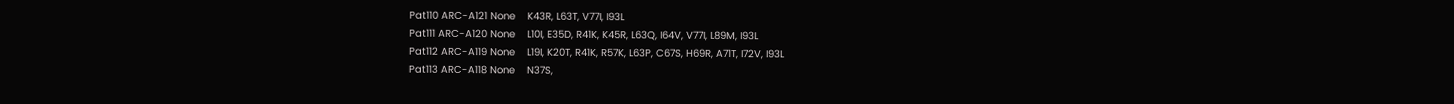Pat110 ARC-A121 None    K43R, L63T, V77I, I93L
Pat111 ARC-A120 None    L10I, E35D, R41K, K45R, L63Q, I64V, V77I, L89M, I93L
Pat112 ARC-A119 None    L19I, K20T, R41K, R57K, L63P, C67S, H69R, A71T, I72V, I93L
Pat113 ARC-A118 None    N37S,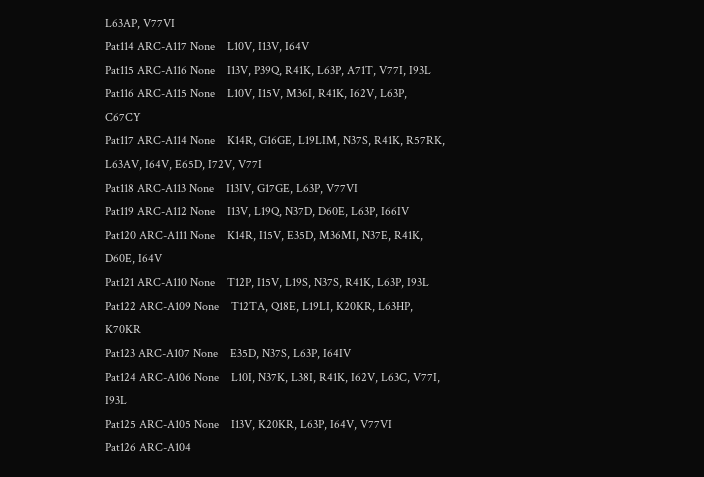L63AP, V77VI
Pat114 ARC-A117 None    L10V, I13V, I64V
Pat115 ARC-A116 None    I13V, P39Q, R41K, L63P, A71T, V77I, I93L
Pat116 ARC-A115 None    L10V, I15V, M36I, R41K, I62V, L63P, C67CY
Pat117 ARC-A114 None    K14R, G16GE, L19LIM, N37S, R41K, R57RK, L63AV, I64V, E65D, I72V, V77I
Pat118 ARC-A113 None    I13IV, G17GE, L63P, V77VI
Pat119 ARC-A112 None    I13V, L19Q, N37D, D60E, L63P, I66IV
Pat120 ARC-A111 None    K14R, I15V, E35D, M36MI, N37E, R41K, D60E, I64V
Pat121 ARC-A110 None    T12P, I15V, L19S, N37S, R41K, L63P, I93L
Pat122 ARC-A109 None    T12TA, Q18E, L19LI, K20KR, L63HP, K70KR
Pat123 ARC-A107 None    E35D, N37S, L63P, I64IV
Pat124 ARC-A106 None    L10I, N37K, L38I, R41K, I62V, L63C, V77I, I93L
Pat125 ARC-A105 None    I13V, K20KR, L63P, I64V, V77VI
Pat126 ARC-A104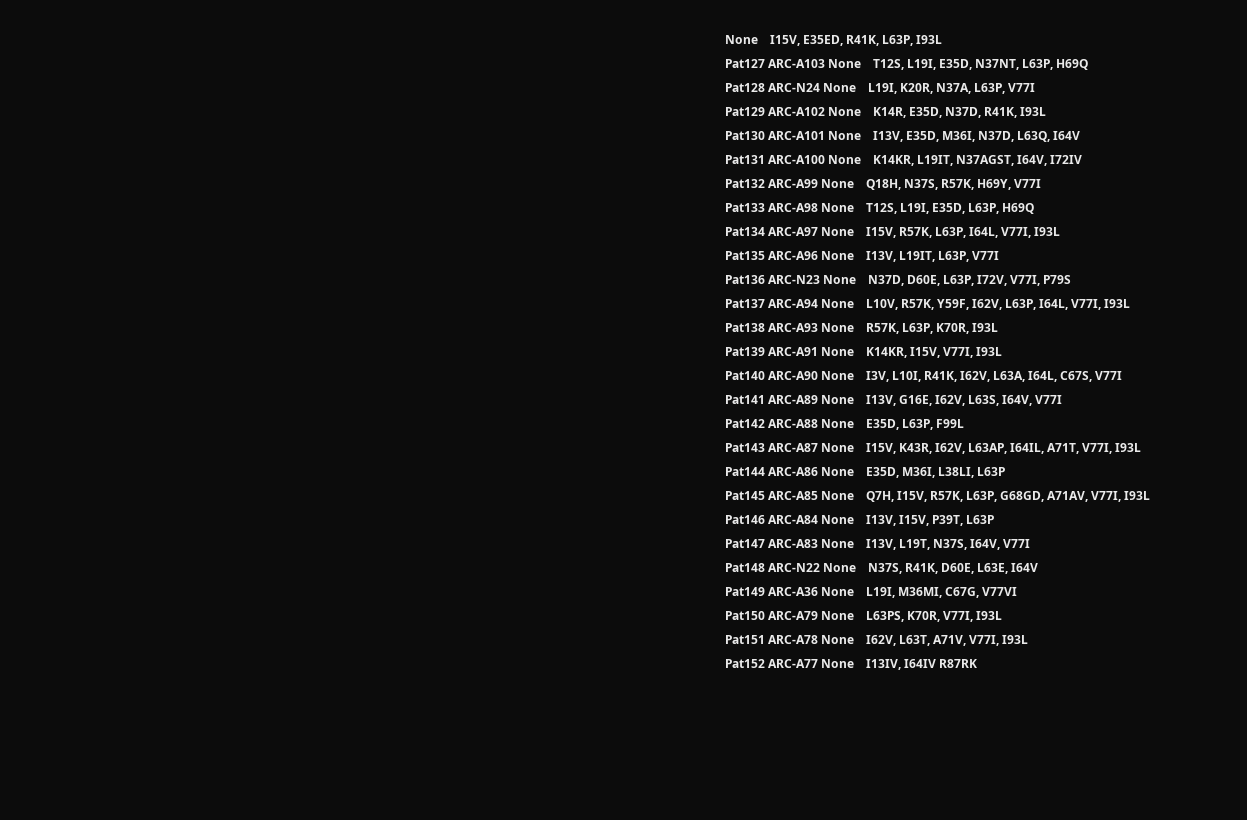None    I15V, E35ED, R41K, L63P, I93L
Pat127 ARC-A103 None    T12S, L19I, E35D, N37NT, L63P, H69Q
Pat128 ARC-N24 None    L19I, K20R, N37A, L63P, V77I
Pat129 ARC-A102 None    K14R, E35D, N37D, R41K, I93L
Pat130 ARC-A101 None    I13V, E35D, M36I, N37D, L63Q, I64V
Pat131 ARC-A100 None    K14KR, L19IT, N37AGST, I64V, I72IV
Pat132 ARC-A99 None    Q18H, N37S, R57K, H69Y, V77I
Pat133 ARC-A98 None    T12S, L19I, E35D, L63P, H69Q
Pat134 ARC-A97 None    I15V, R57K, L63P, I64L, V77I, I93L
Pat135 ARC-A96 None    I13V, L19IT, L63P, V77I
Pat136 ARC-N23 None    N37D, D60E, L63P, I72V, V77I, P79S
Pat137 ARC-A94 None    L10V, R57K, Y59F, I62V, L63P, I64L, V77I, I93L
Pat138 ARC-A93 None    R57K, L63P, K70R, I93L
Pat139 ARC-A91 None    K14KR, I15V, V77I, I93L
Pat140 ARC-A90 None    I3V, L10I, R41K, I62V, L63A, I64L, C67S, V77I
Pat141 ARC-A89 None    I13V, G16E, I62V, L63S, I64V, V77I
Pat142 ARC-A88 None    E35D, L63P, F99L
Pat143 ARC-A87 None    I15V, K43R, I62V, L63AP, I64IL, A71T, V77I, I93L
Pat144 ARC-A86 None    E35D, M36I, L38LI, L63P
Pat145 ARC-A85 None    Q7H, I15V, R57K, L63P, G68GD, A71AV, V77I, I93L
Pat146 ARC-A84 None    I13V, I15V, P39T, L63P
Pat147 ARC-A83 None    I13V, L19T, N37S, I64V, V77I
Pat148 ARC-N22 None    N37S, R41K, D60E, L63E, I64V
Pat149 ARC-A36 None    L19I, M36MI, C67G, V77VI
Pat150 ARC-A79 None    L63PS, K70R, V77I, I93L
Pat151 ARC-A78 None    I62V, L63T, A71V, V77I, I93L
Pat152 ARC-A77 None    I13IV, I64IV R87RK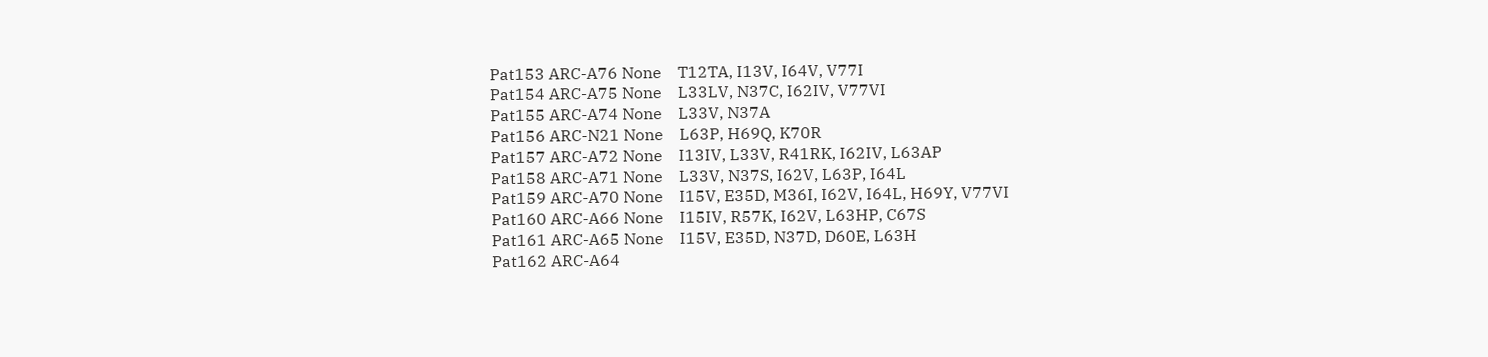Pat153 ARC-A76 None    T12TA, I13V, I64V, V77I
Pat154 ARC-A75 None    L33LV, N37C, I62IV, V77VI
Pat155 ARC-A74 None    L33V, N37A
Pat156 ARC-N21 None    L63P, H69Q, K70R
Pat157 ARC-A72 None    I13IV, L33V, R41RK, I62IV, L63AP
Pat158 ARC-A71 None    L33V, N37S, I62V, L63P, I64L
Pat159 ARC-A70 None    I15V, E35D, M36I, I62V, I64L, H69Y, V77VI
Pat160 ARC-A66 None    I15IV, R57K, I62V, L63HP, C67S
Pat161 ARC-A65 None    I15V, E35D, N37D, D60E, L63H
Pat162 ARC-A64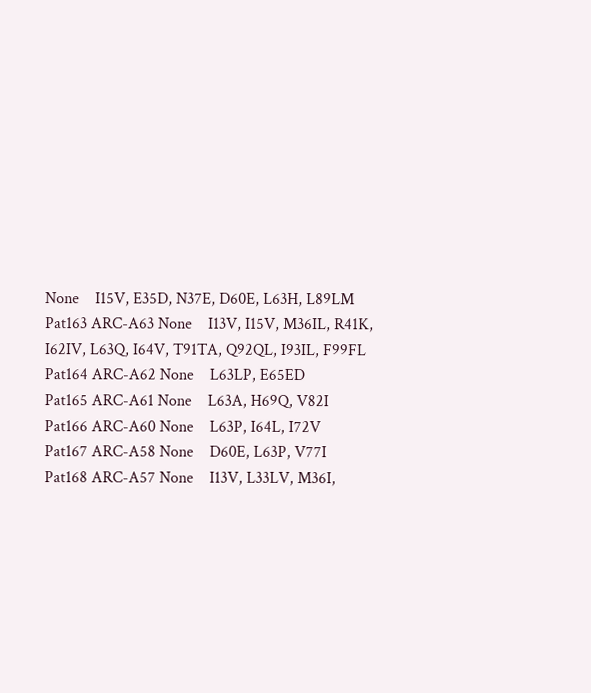None    I15V, E35D, N37E, D60E, L63H, L89LM
Pat163 ARC-A63 None    I13V, I15V, M36IL, R41K, I62IV, L63Q, I64V, T91TA, Q92QL, I93IL, F99FL
Pat164 ARC-A62 None    L63LP, E65ED
Pat165 ARC-A61 None    L63A, H69Q, V82I
Pat166 ARC-A60 None    L63P, I64L, I72V
Pat167 ARC-A58 None    D60E, L63P, V77I
Pat168 ARC-A57 None    I13V, L33LV, M36I,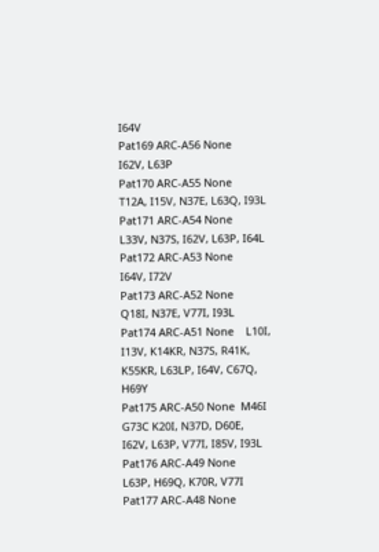I64V
Pat169 ARC-A56 None    I62V, L63P
Pat170 ARC-A55 None    T12A, I15V, N37E, L63Q, I93L
Pat171 ARC-A54 None    L33V, N37S, I62V, L63P, I64L
Pat172 ARC-A53 None    I64V, I72V
Pat173 ARC-A52 None    Q18I, N37E, V77I, I93L
Pat174 ARC-A51 None    L10I, I13V, K14KR, N37S, R41K, K55KR, L63LP, I64V, C67Q, H69Y
Pat175 ARC-A50 None  M46I G73C K20I, N37D, D60E, I62V, L63P, V77I, I85V, I93L
Pat176 ARC-A49 None    L63P, H69Q, K70R, V77I
Pat177 ARC-A48 None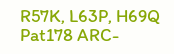R57K, L63P, H69Q
Pat178 ARC-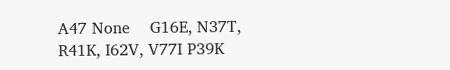A47 None    G16E, N37T, R41K, I62V, V77I P39K